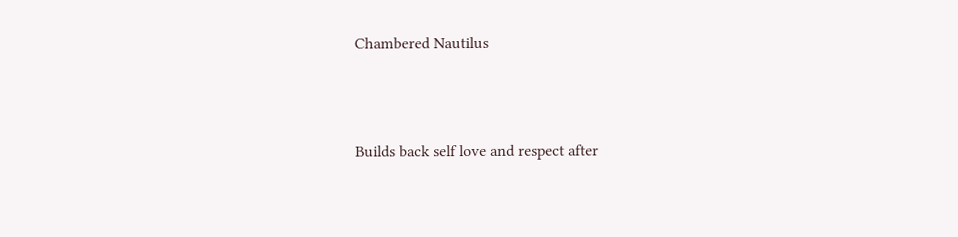Chambered Nautilus



Builds back self love and respect after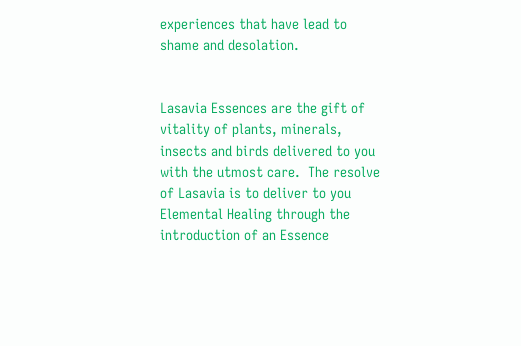experiences that have lead to shame and desolation.


Lasavia Essences are the gift of vitality of plants, minerals, insects and birds delivered to you with the utmost care.  The resolve of Lasavia is to deliver to you Elemental Healing through the introduction of an Essence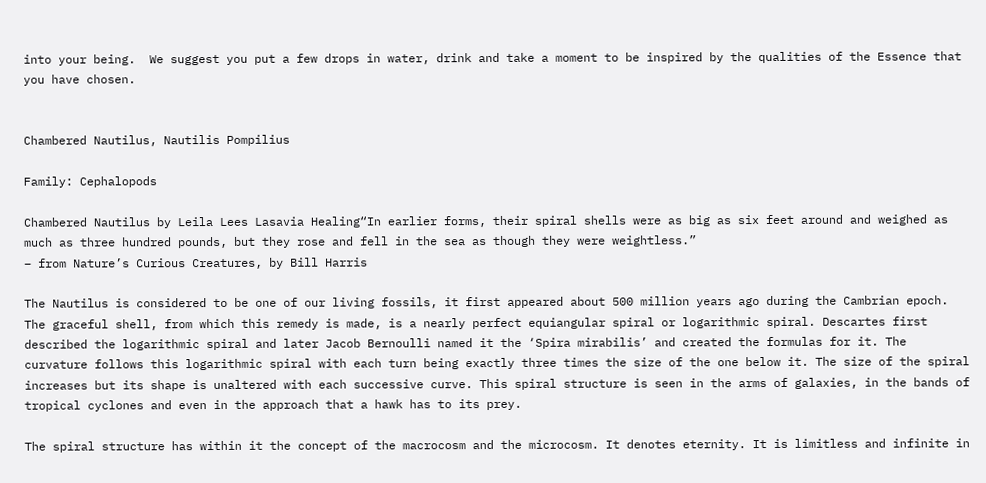into your being.  We suggest you put a few drops in water, drink and take a moment to be inspired by the qualities of the Essence that you have chosen.


Chambered Nautilus, Nautilis Pompilius

Family: Cephalopods

Chambered Nautilus by Leila Lees Lasavia Healing“In earlier forms, their spiral shells were as big as six feet around and weighed as much as three hundred pounds, but they rose and fell in the sea as though they were weightless.”
– from Nature’s Curious Creatures, by Bill Harris

The Nautilus is considered to be one of our living fossils, it first appeared about 500 million years ago during the Cambrian epoch. The graceful shell, from which this remedy is made, is a nearly perfect equiangular spiral or logarithmic spiral. Descartes first described the logarithmic spiral and later Jacob Bernoulli named it the ‘Spira mirabilis’ and created the formulas for it. The curvature follows this logarithmic spiral with each turn being exactly three times the size of the one below it. The size of the spiral increases but its shape is unaltered with each successive curve. This spiral structure is seen in the arms of galaxies, in the bands of tropical cyclones and even in the approach that a hawk has to its prey.

The spiral structure has within it the concept of the macrocosm and the microcosm. It denotes eternity. It is limitless and infinite in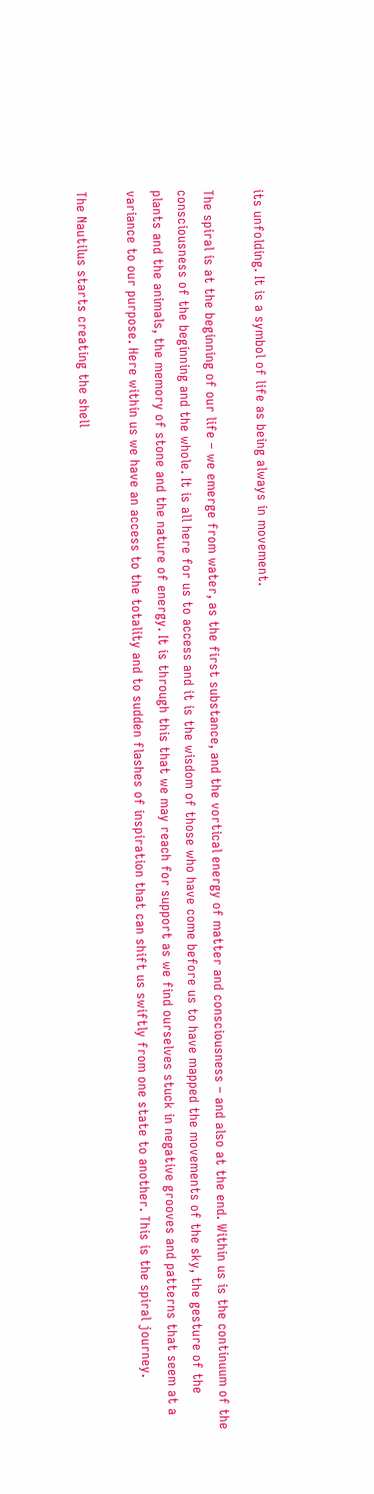its unfolding. It is a symbol of life as being always in movement.

The spiral is at the beginning of our life – we emerge from water, as the first substance, and the vortical energy of matter and consciousness – and also at the end. Within us is the continuum of the consciousness of the beginning and the whole. It is all here for us to access and it is the wisdom of those who have come before us to have mapped the movements of the sky, the gesture of the plants and the animals, the memory of stone and the nature of energy. It is through this that we may reach for support as we find ourselves stuck in negative grooves and patterns that seem at a variance to our purpose. Here within us we have an access to the totality and to sudden flashes of inspiration that can shift us swiftly from one state to another. This is the spiral journey.

The Nautilus starts creating the shell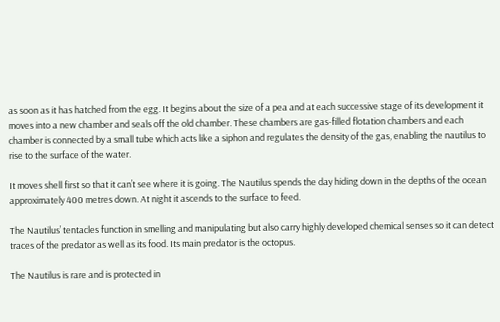as soon as it has hatched from the egg. It begins about the size of a pea and at each successive stage of its development it moves into a new chamber and seals off the old chamber. These chambers are gas-filled flotation chambers and each chamber is connected by a small tube which acts like a siphon and regulates the density of the gas, enabling the nautilus to rise to the surface of the water.

It moves shell first so that it can’t see where it is going. The Nautilus spends the day hiding down in the depths of the ocean approximately 400 metres down. At night it ascends to the surface to feed.

The Nautilus’ tentacles function in smelling and manipulating but also carry highly developed chemical senses so it can detect traces of the predator as well as its food. Its main predator is the octopus.

The Nautilus is rare and is protected in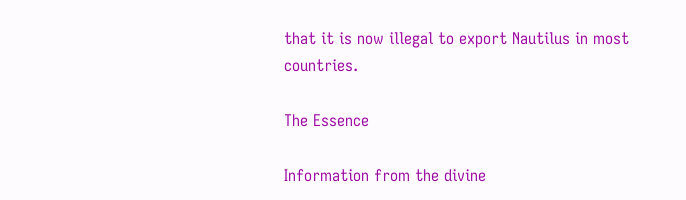that it is now illegal to export Nautilus in most countries.

The Essence

Information from the divine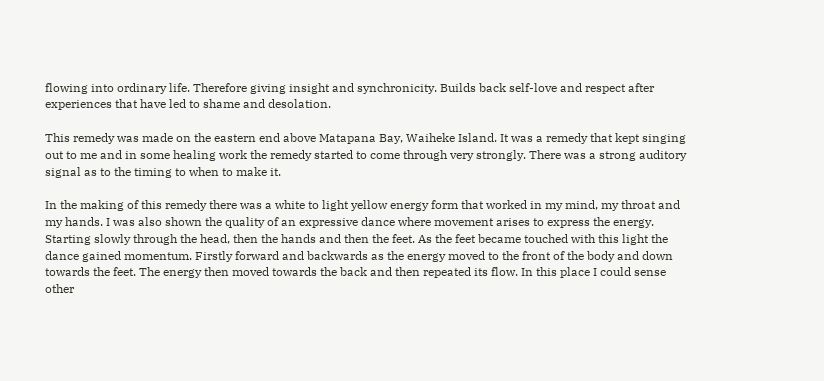flowing into ordinary life. Therefore giving insight and synchronicity. Builds back self-love and respect after experiences that have led to shame and desolation.

This remedy was made on the eastern end above Matapana Bay, Waiheke Island. It was a remedy that kept singing out to me and in some healing work the remedy started to come through very strongly. There was a strong auditory signal as to the timing to when to make it.

In the making of this remedy there was a white to light yellow energy form that worked in my mind, my throat and my hands. I was also shown the quality of an expressive dance where movement arises to express the energy. Starting slowly through the head, then the hands and then the feet. As the feet became touched with this light the dance gained momentum. Firstly forward and backwards as the energy moved to the front of the body and down towards the feet. The energy then moved towards the back and then repeated its flow. In this place I could sense other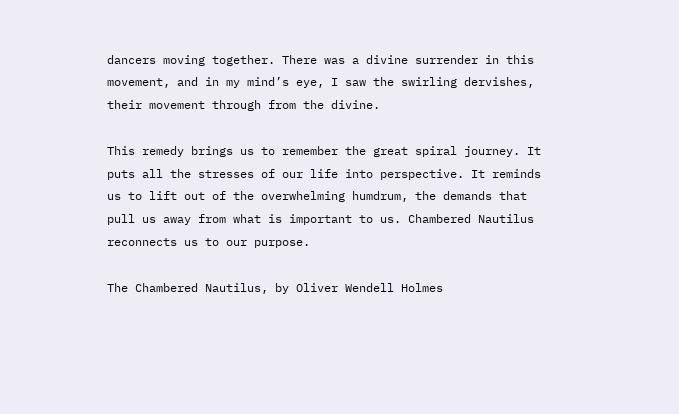dancers moving together. There was a divine surrender in this movement, and in my mind’s eye, I saw the swirling dervishes, their movement through from the divine.

This remedy brings us to remember the great spiral journey. It puts all the stresses of our life into perspective. It reminds us to lift out of the overwhelming humdrum, the demands that pull us away from what is important to us. Chambered Nautilus reconnects us to our purpose.

The Chambered Nautilus, by Oliver Wendell Holmes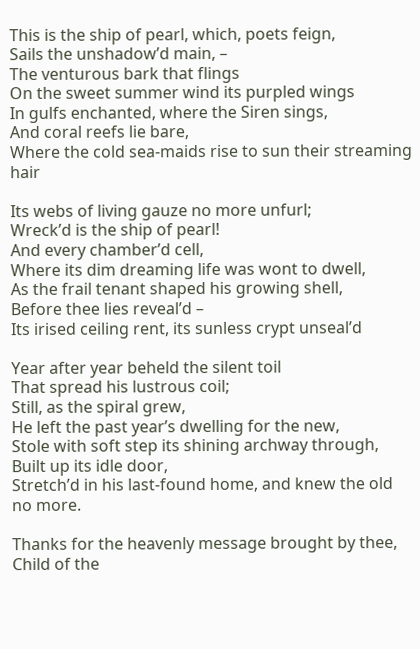This is the ship of pearl, which, poets feign,
Sails the unshadow’d main, –
The venturous bark that flings
On the sweet summer wind its purpled wings
In gulfs enchanted, where the Siren sings,
And coral reefs lie bare,
Where the cold sea-maids rise to sun their streaming hair

Its webs of living gauze no more unfurl;
Wreck’d is the ship of pearl!
And every chamber’d cell,
Where its dim dreaming life was wont to dwell,
As the frail tenant shaped his growing shell,
Before thee lies reveal’d –
Its irised ceiling rent, its sunless crypt unseal’d

Year after year beheld the silent toil
That spread his lustrous coil;
Still, as the spiral grew,
He left the past year’s dwelling for the new,
Stole with soft step its shining archway through,
Built up its idle door,
Stretch’d in his last-found home, and knew the old no more.

Thanks for the heavenly message brought by thee,
Child of the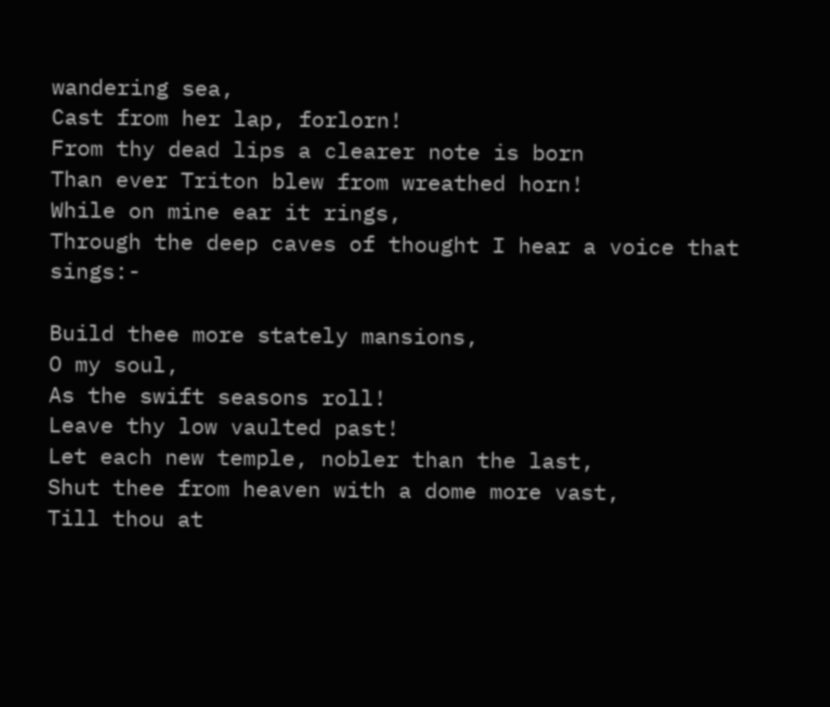wandering sea,
Cast from her lap, forlorn!
From thy dead lips a clearer note is born
Than ever Triton blew from wreathed horn!
While on mine ear it rings,
Through the deep caves of thought I hear a voice that sings:-

Build thee more stately mansions,
O my soul,
As the swift seasons roll!
Leave thy low vaulted past!
Let each new temple, nobler than the last,
Shut thee from heaven with a dome more vast,
Till thou at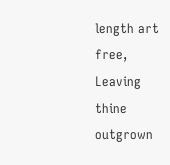length art free,
Leaving thine outgrown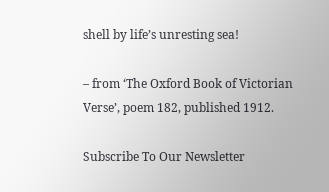shell by life’s unresting sea!

– from ‘The Oxford Book of Victorian Verse’, poem 182, published 1912.

Subscribe To Our Newsletter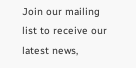Join our mailing list to receive our latest news,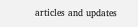articles and updates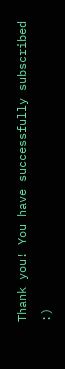Thank you! You have successfully subscribed :)